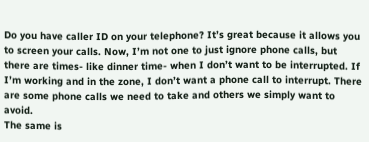Do you have caller ID on your telephone? It’s great because it allows you to screen your calls. Now, I’m not one to just ignore phone calls, but there are times- like dinner time- when I don’t want to be interrupted. If I’m working and in the zone, I don’t want a phone call to interrupt. There are some phone calls we need to take and others we simply want to avoid.
The same is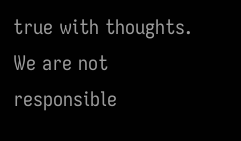true with thoughts. We are not responsible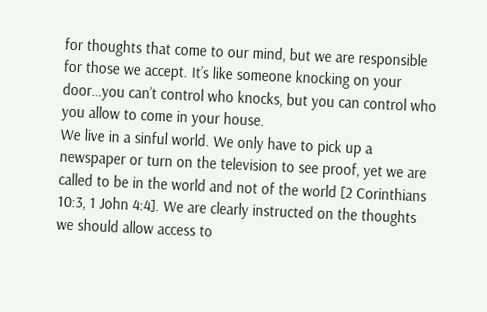for thoughts that come to our mind, but we are responsible for those we accept. It’s like someone knocking on your door…you can’t control who knocks, but you can control who you allow to come in your house.
We live in a sinful world. We only have to pick up a newspaper or turn on the television to see proof, yet we are called to be in the world and not of the world [2 Corinthians 10:3, 1 John 4:4]. We are clearly instructed on the thoughts we should allow access to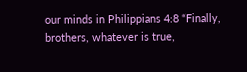our minds in Philippians 4:8 “Finally, brothers, whatever is true,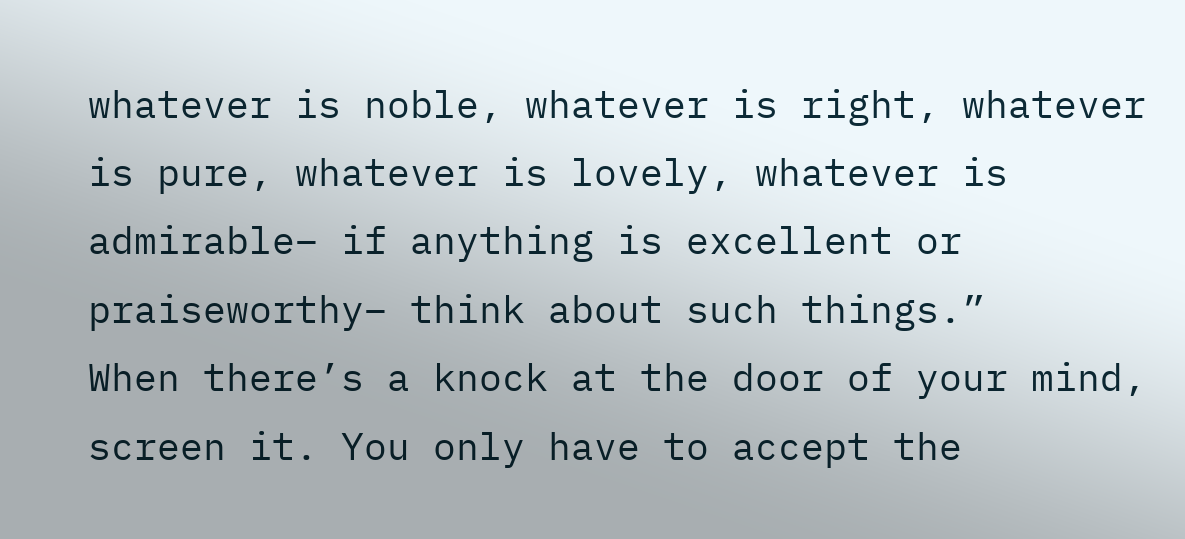whatever is noble, whatever is right, whatever is pure, whatever is lovely, whatever is admirable– if anything is excellent or praiseworthy– think about such things.”
When there’s a knock at the door of your mind, screen it. You only have to accept the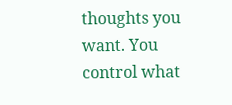thoughts you want. You control what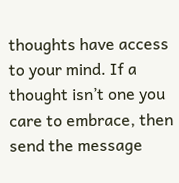thoughts have access to your mind. If a thought isn’t one you care to embrace, then send the message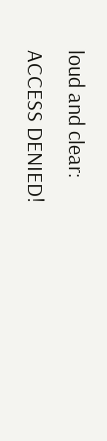loud and clear: ACCESS DENIED!